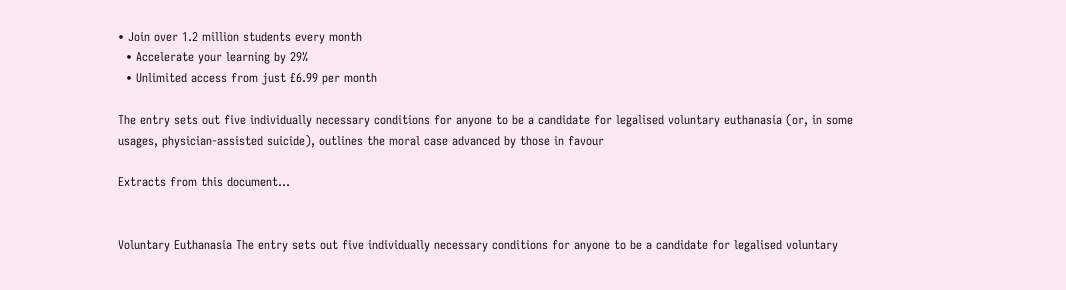• Join over 1.2 million students every month
  • Accelerate your learning by 29%
  • Unlimited access from just £6.99 per month

The entry sets out five individually necessary conditions for anyone to be a candidate for legalised voluntary euthanasia (or, in some usages, physician-assisted suicide), outlines the moral case advanced by those in favour

Extracts from this document...


Voluntary Euthanasia The entry sets out five individually necessary conditions for anyone to be a candidate for legalised voluntary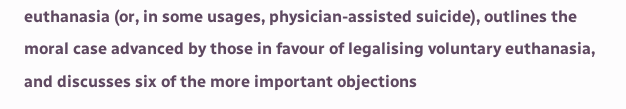euthanasia (or, in some usages, physician-assisted suicide), outlines the moral case advanced by those in favour of legalising voluntary euthanasia, and discusses six of the more important objections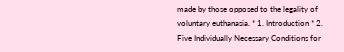made by those opposed to the legality of voluntary euthanasia. * 1. Introduction * 2. Five Individually Necessary Conditions for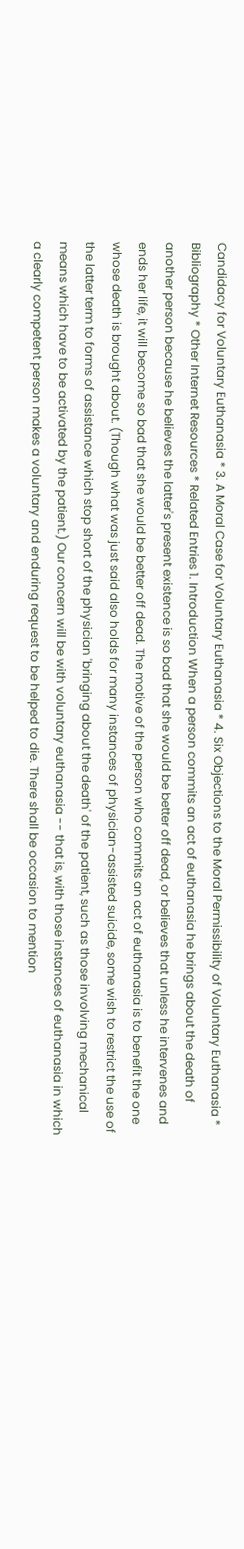Candidacy for Voluntary Euthanasia * 3. A Moral Case for Voluntary Euthanasia * 4. Six Objections to the Moral Permissibility of Voluntary Euthanasia * Bibliography * Other Internet Resources * Related Entries 1. Introduction When a person commits an act of euthanasia he brings about the death of another person because he believes the latter's present existence is so bad that she would be better off dead, or believes that unless he intervenes and ends her life, it will become so bad that she would be better off dead. The motive of the person who commits an act of euthanasia is to benefit the one whose death is brought about. (Though what was just said also holds for many instances of physician-assisted suicide, some wish to restrict the use of the latter term to forms of assistance which stop short of the physician 'bringing about the death' of the patient, such as those involving mechanical means which have to be activated by the patient.) Our concern will be with voluntary euthanasia -- that is, with those instances of euthanasia in which a clearly competent person makes a voluntary and enduring request to be helped to die. There shall be occasion to mention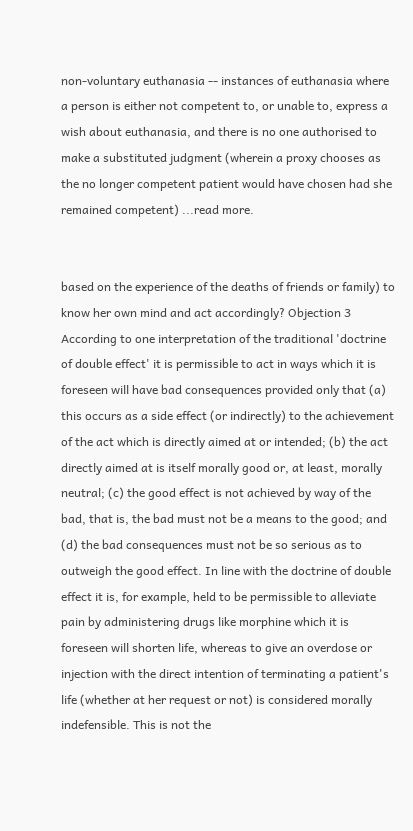non-voluntary euthanasia -- instances of euthanasia where a person is either not competent to, or unable to, express a wish about euthanasia, and there is no one authorised to make a substituted judgment (wherein a proxy chooses as the no longer competent patient would have chosen had she remained competent) ...read more.


based on the experience of the deaths of friends or family) to know her own mind and act accordingly? Objection 3 According to one interpretation of the traditional 'doctrine of double effect' it is permissible to act in ways which it is foreseen will have bad consequences provided only that (a) this occurs as a side effect (or indirectly) to the achievement of the act which is directly aimed at or intended; (b) the act directly aimed at is itself morally good or, at least, morally neutral; (c) the good effect is not achieved by way of the bad, that is, the bad must not be a means to the good; and (d) the bad consequences must not be so serious as to outweigh the good effect. In line with the doctrine of double effect it is, for example, held to be permissible to alleviate pain by administering drugs like morphine which it is foreseen will shorten life, whereas to give an overdose or injection with the direct intention of terminating a patient's life (whether at her request or not) is considered morally indefensible. This is not the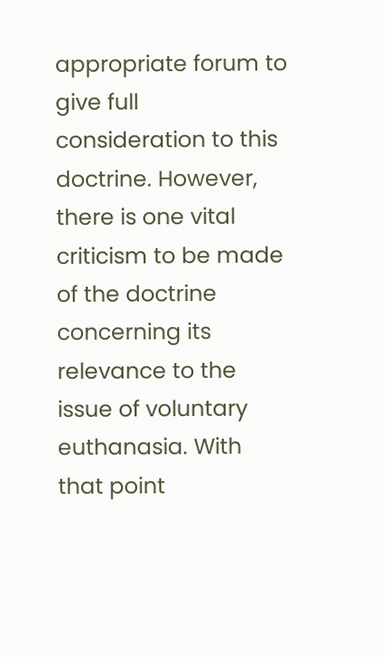appropriate forum to give full consideration to this doctrine. However, there is one vital criticism to be made of the doctrine concerning its relevance to the issue of voluntary euthanasia. With that point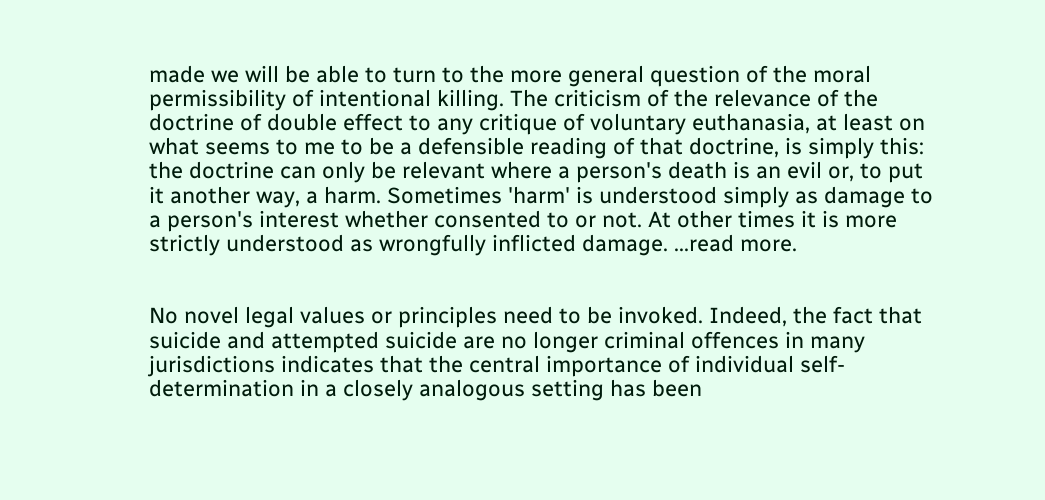made we will be able to turn to the more general question of the moral permissibility of intentional killing. The criticism of the relevance of the doctrine of double effect to any critique of voluntary euthanasia, at least on what seems to me to be a defensible reading of that doctrine, is simply this: the doctrine can only be relevant where a person's death is an evil or, to put it another way, a harm. Sometimes 'harm' is understood simply as damage to a person's interest whether consented to or not. At other times it is more strictly understood as wrongfully inflicted damage. ...read more.


No novel legal values or principles need to be invoked. Indeed, the fact that suicide and attempted suicide are no longer criminal offences in many jurisdictions indicates that the central importance of individual self-determination in a closely analogous setting has been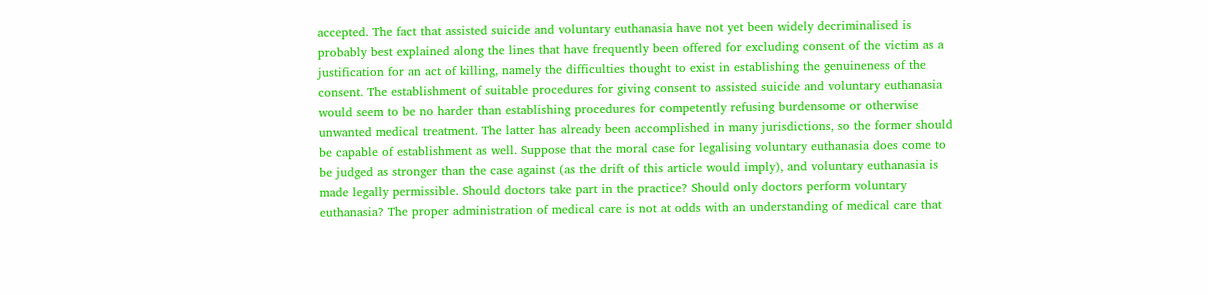accepted. The fact that assisted suicide and voluntary euthanasia have not yet been widely decriminalised is probably best explained along the lines that have frequently been offered for excluding consent of the victim as a justification for an act of killing, namely the difficulties thought to exist in establishing the genuineness of the consent. The establishment of suitable procedures for giving consent to assisted suicide and voluntary euthanasia would seem to be no harder than establishing procedures for competently refusing burdensome or otherwise unwanted medical treatment. The latter has already been accomplished in many jurisdictions, so the former should be capable of establishment as well. Suppose that the moral case for legalising voluntary euthanasia does come to be judged as stronger than the case against (as the drift of this article would imply), and voluntary euthanasia is made legally permissible. Should doctors take part in the practice? Should only doctors perform voluntary euthanasia? The proper administration of medical care is not at odds with an understanding of medical care that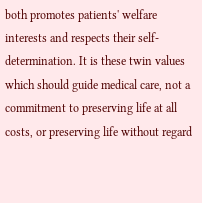both promotes patients' welfare interests and respects their self-determination. It is these twin values which should guide medical care, not a commitment to preserving life at all costs, or preserving life without regard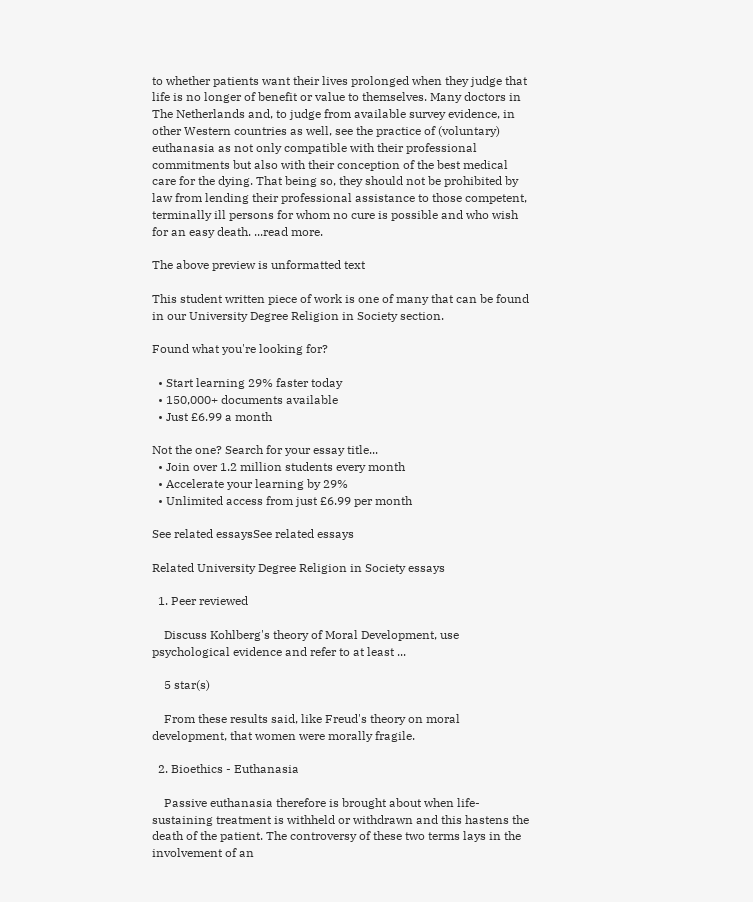to whether patients want their lives prolonged when they judge that life is no longer of benefit or value to themselves. Many doctors in The Netherlands and, to judge from available survey evidence, in other Western countries as well, see the practice of (voluntary) euthanasia as not only compatible with their professional commitments but also with their conception of the best medical care for the dying. That being so, they should not be prohibited by law from lending their professional assistance to those competent, terminally ill persons for whom no cure is possible and who wish for an easy death. ...read more.

The above preview is unformatted text

This student written piece of work is one of many that can be found in our University Degree Religion in Society section.

Found what you're looking for?

  • Start learning 29% faster today
  • 150,000+ documents available
  • Just £6.99 a month

Not the one? Search for your essay title...
  • Join over 1.2 million students every month
  • Accelerate your learning by 29%
  • Unlimited access from just £6.99 per month

See related essaysSee related essays

Related University Degree Religion in Society essays

  1. Peer reviewed

    Discuss Kohlberg's theory of Moral Development, use psychological evidence and refer to at least ...

    5 star(s)

    From these results said, like Freud's theory on moral development, that women were morally fragile.

  2. Bioethics - Euthanasia

    Passive euthanasia therefore is brought about when life-sustaining treatment is withheld or withdrawn and this hastens the death of the patient. The controversy of these two terms lays in the involvement of an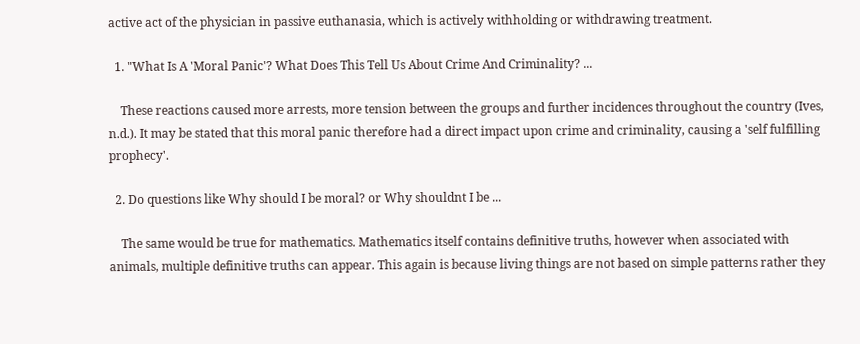active act of the physician in passive euthanasia, which is actively withholding or withdrawing treatment.

  1. "What Is A 'Moral Panic'? What Does This Tell Us About Crime And Criminality? ...

    These reactions caused more arrests, more tension between the groups and further incidences throughout the country (Ives, n.d.). It may be stated that this moral panic therefore had a direct impact upon crime and criminality, causing a 'self fulfilling prophecy'.

  2. Do questions like Why should I be moral? or Why shouldnt I be ...

    The same would be true for mathematics. Mathematics itself contains definitive truths, however when associated with animals, multiple definitive truths can appear. This again is because living things are not based on simple patterns rather they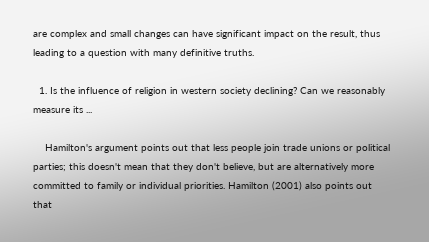are complex and small changes can have significant impact on the result, thus leading to a question with many definitive truths.

  1. Is the influence of religion in western society declining? Can we reasonably measure its ...

    Hamilton's argument points out that less people join trade unions or political parties; this doesn't mean that they don't believe, but are alternatively more committed to family or individual priorities. Hamilton (2001) also points out that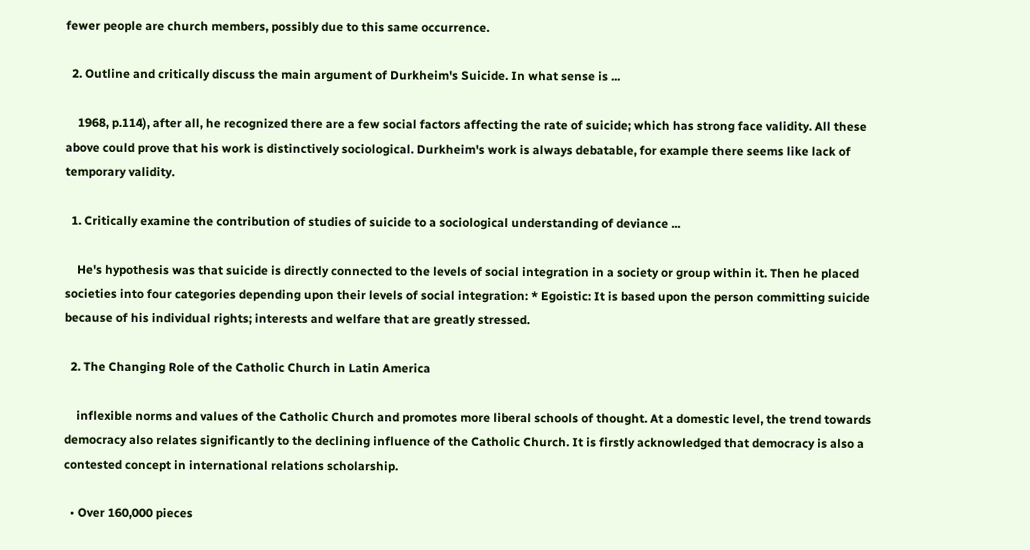fewer people are church members, possibly due to this same occurrence.

  2. Outline and critically discuss the main argument of Durkheim's Suicide. In what sense is ...

    1968, p.114), after all, he recognized there are a few social factors affecting the rate of suicide; which has strong face validity. All these above could prove that his work is distinctively sociological. Durkheim's work is always debatable, for example there seems like lack of temporary validity.

  1. Critically examine the contribution of studies of suicide to a sociological understanding of deviance ...

    He's hypothesis was that suicide is directly connected to the levels of social integration in a society or group within it. Then he placed societies into four categories depending upon their levels of social integration: * Egoistic: It is based upon the person committing suicide because of his individual rights; interests and welfare that are greatly stressed.

  2. The Changing Role of the Catholic Church in Latin America

    inflexible norms and values of the Catholic Church and promotes more liberal schools of thought. At a domestic level, the trend towards democracy also relates significantly to the declining influence of the Catholic Church. It is firstly acknowledged that democracy is also a contested concept in international relations scholarship.

  • Over 160,000 pieces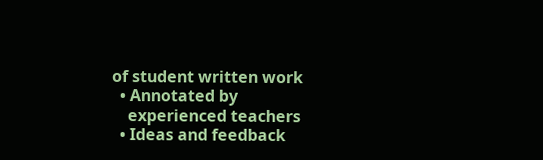of student written work
  • Annotated by
    experienced teachers
  • Ideas and feedback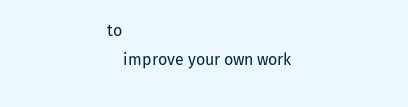to
    improve your own work